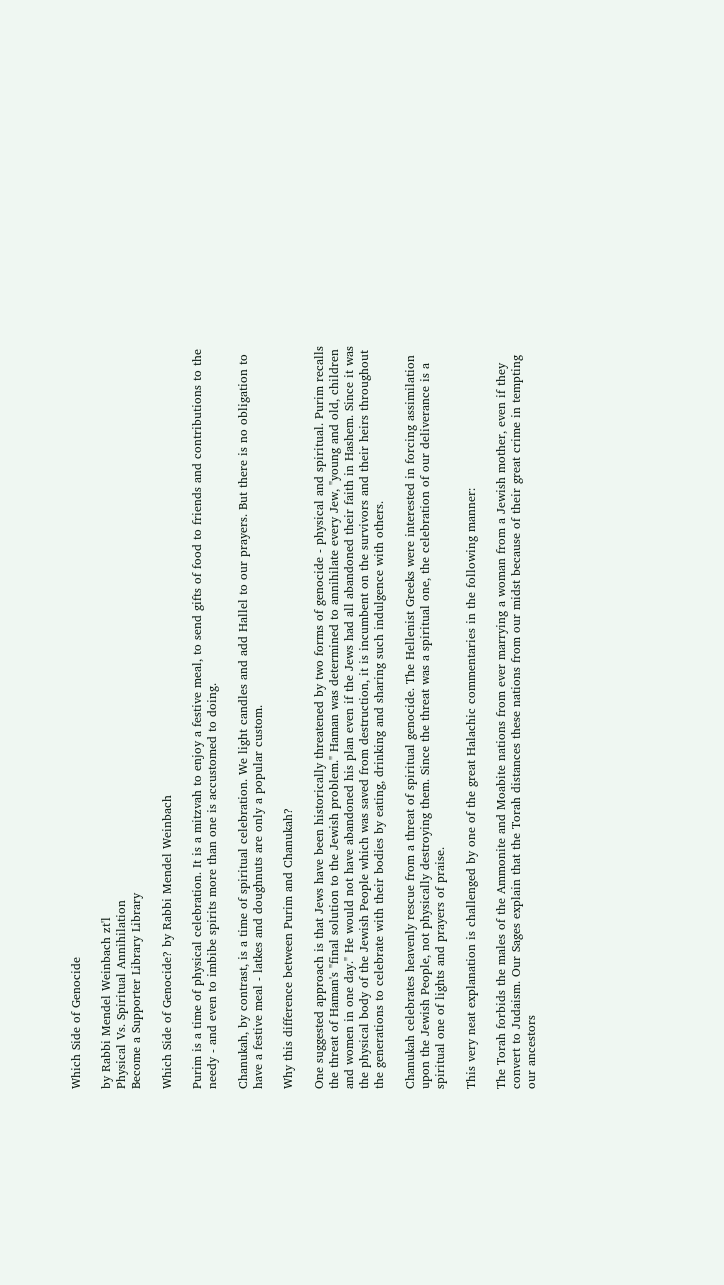Which Side of Genocide

by Rabbi Mendel Weinbach zt'l
Physical Vs. Spiritual Annihilation
Become a Supporter Library Library

Which Side of Genocide? by Rabbi Mendel Weinbach

Purim is a time of physical celebration. It is a mitzvah to enjoy a festive meal, to send gifts of food to friends and contributions to the needy - and even to imbibe spirits more than one is accustomed to doing.

Chanukah, by contrast, is a time of spiritual celebration. We light candles and add Hallel to our prayers. But there is no obligation to have a festive meal - latkes and doughnuts are only a popular custom.

Why this difference between Purim and Chanukah?

One suggested approach is that Jews have been historically threatened by two forms of genocide - physical and spiritual. Purim recalls the threat of Haman's "final solution to the Jewish problem." Haman was determined to annihilate every Jew, "young and old, children and women in one day." He would not have abandoned his plan even if the Jews had all abandoned their faith in Hashem. Since it was the physical body of the Jewish People which was saved from destruction, it is incumbent on the survivors and their heirs throughout the generations to celebrate with their bodies by eating, drinking and sharing such indulgence with others.

Chanukah celebrates heavenly rescue from a threat of spiritual genocide. The Hellenist Greeks were interested in forcing assimilation upon the Jewish People, not physically destroying them. Since the threat was a spiritual one, the celebration of our deliverance is a spiritual one of lights and prayers of praise.

This very neat explanation is challenged by one of the great Halachic commentaries in the following manner:

The Torah forbids the males of the Ammonite and Moabite nations from ever marrying a woman from a Jewish mother, even if they convert to Judaism. Our Sages explain that the Torah distances these nations from our midst because of their great crime in tempting our ancestors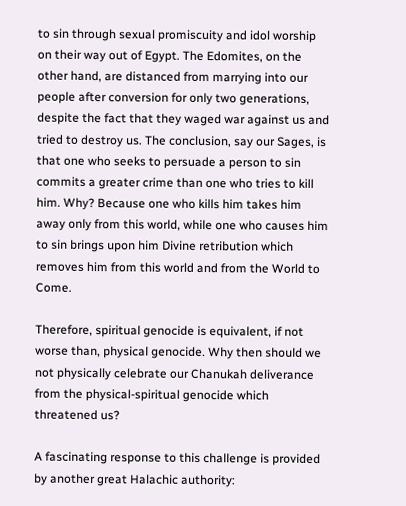to sin through sexual promiscuity and idol worship on their way out of Egypt. The Edomites, on the other hand, are distanced from marrying into our people after conversion for only two generations, despite the fact that they waged war against us and tried to destroy us. The conclusion, say our Sages, is that one who seeks to persuade a person to sin commits a greater crime than one who tries to kill him. Why? Because one who kills him takes him away only from this world, while one who causes him to sin brings upon him Divine retribution which removes him from this world and from the World to Come.

Therefore, spiritual genocide is equivalent, if not worse than, physical genocide. Why then should we not physically celebrate our Chanukah deliverance from the physical-spiritual genocide which threatened us?

A fascinating response to this challenge is provided by another great Halachic authority: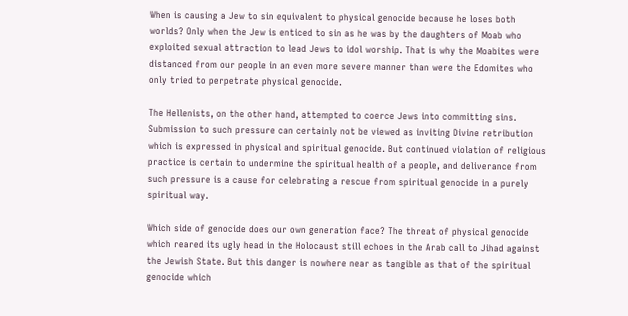When is causing a Jew to sin equivalent to physical genocide because he loses both worlds? Only when the Jew is enticed to sin as he was by the daughters of Moab who exploited sexual attraction to lead Jews to idol worship. That is why the Moabites were distanced from our people in an even more severe manner than were the Edomites who only tried to perpetrate physical genocide.

The Hellenists, on the other hand, attempted to coerce Jews into committing sins. Submission to such pressure can certainly not be viewed as inviting Divine retribution which is expressed in physical and spiritual genocide. But continued violation of religious practice is certain to undermine the spiritual health of a people, and deliverance from such pressure is a cause for celebrating a rescue from spiritual genocide in a purely spiritual way.

Which side of genocide does our own generation face? The threat of physical genocide which reared its ugly head in the Holocaust still echoes in the Arab call to Jihad against the Jewish State. But this danger is nowhere near as tangible as that of the spiritual genocide which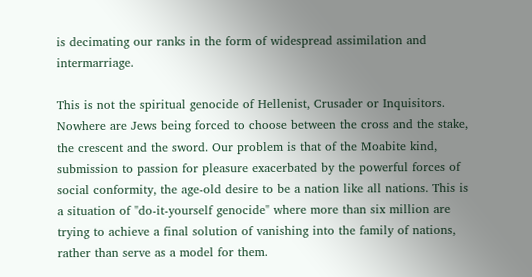is decimating our ranks in the form of widespread assimilation and intermarriage.

This is not the spiritual genocide of Hellenist, Crusader or Inquisitors. Nowhere are Jews being forced to choose between the cross and the stake, the crescent and the sword. Our problem is that of the Moabite kind, submission to passion for pleasure exacerbated by the powerful forces of social conformity, the age-old desire to be a nation like all nations. This is a situation of "do-it-yourself genocide" where more than six million are trying to achieve a final solution of vanishing into the family of nations, rather than serve as a model for them.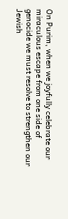On Purim, when we joyfully celebrate our miraculous escape from one side of genocide we must resolve to strengthen our Jewish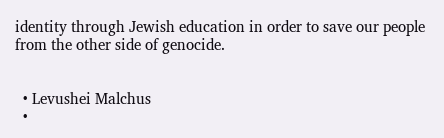identity through Jewish education in order to save our people from the other side of genocide.


  • Levushei Malchus
  •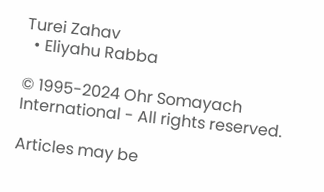Turei Zahav
  • Eliyahu Rabba

© 1995-2024 Ohr Somayach International - All rights reserved.

Articles may be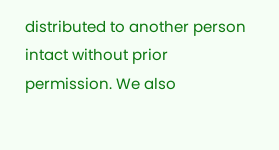distributed to another person intact without prior permission. We also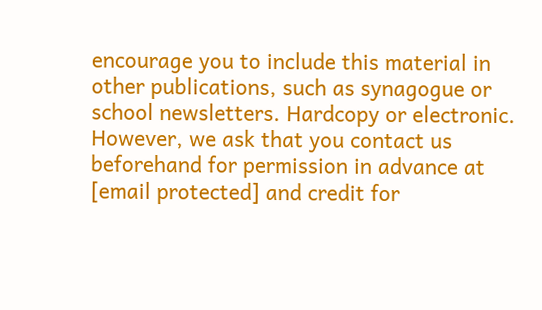encourage you to include this material in other publications, such as synagogue or school newsletters. Hardcopy or electronic. However, we ask that you contact us beforehand for permission in advance at [email protected] and credit for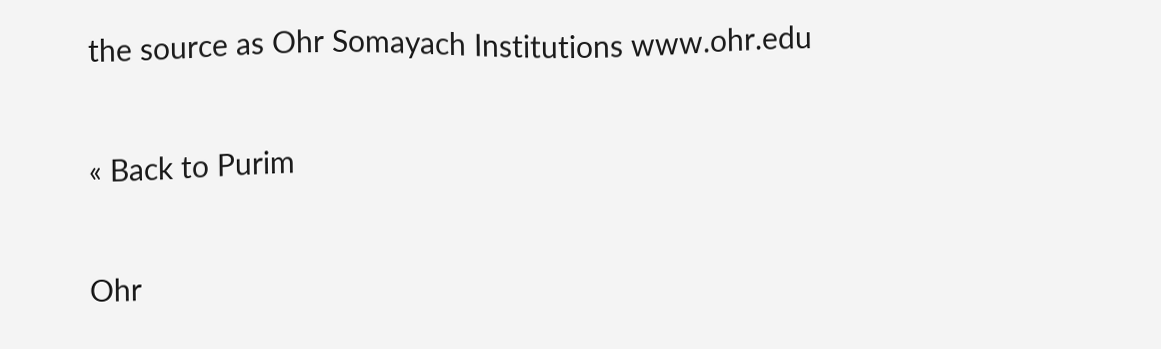the source as Ohr Somayach Institutions www.ohr.edu

« Back to Purim

Ohr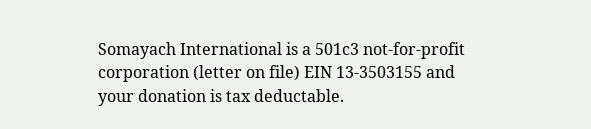Somayach International is a 501c3 not-for-profit corporation (letter on file) EIN 13-3503155 and your donation is tax deductable.